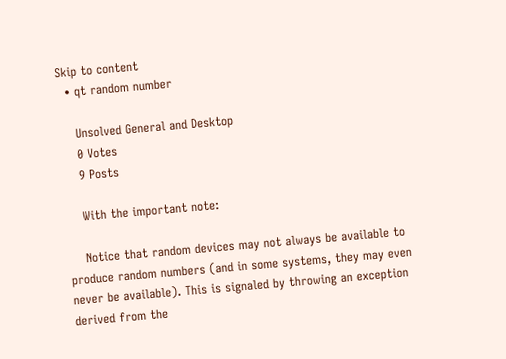Skip to content
  • qt random number

    Unsolved General and Desktop
    0 Votes
    9 Posts

    With the important note:

    Notice that random devices may not always be available to produce random numbers (and in some systems, they may even never be available). This is signaled by throwing an exception derived from the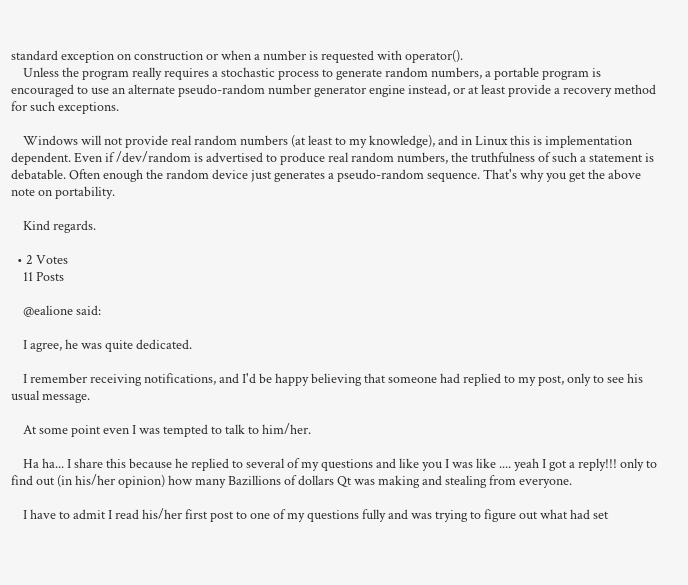standard exception on construction or when a number is requested with operator().
    Unless the program really requires a stochastic process to generate random numbers, a portable program is encouraged to use an alternate pseudo-random number generator engine instead, or at least provide a recovery method for such exceptions.

    Windows will not provide real random numbers (at least to my knowledge), and in Linux this is implementation dependent. Even if /dev/random is advertised to produce real random numbers, the truthfulness of such a statement is debatable. Often enough the random device just generates a pseudo-random sequence. That's why you get the above note on portability.

    Kind regards.

  • 2 Votes
    11 Posts

    @ealione said:

    I agree, he was quite dedicated.

    I remember receiving notifications, and I'd be happy believing that someone had replied to my post, only to see his usual message.

    At some point even I was tempted to talk to him/her.

    Ha ha... I share this because he replied to several of my questions and like you I was like .... yeah I got a reply!!! only to find out (in his/her opinion) how many Bazillions of dollars Qt was making and stealing from everyone.

    I have to admit I read his/her first post to one of my questions fully and was trying to figure out what had set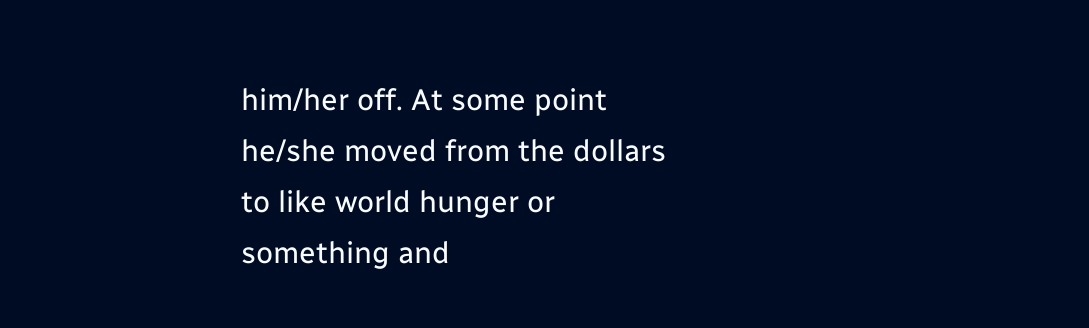him/her off. At some point he/she moved from the dollars to like world hunger or something and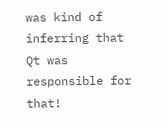was kind of inferring that Qt was responsible for that!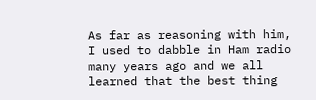As far as reasoning with him, I used to dabble in Ham radio many years ago and we all learned that the best thing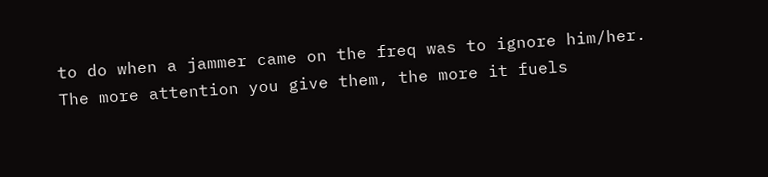to do when a jammer came on the freq was to ignore him/her. The more attention you give them, the more it fuels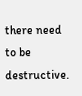there need to be destructive.